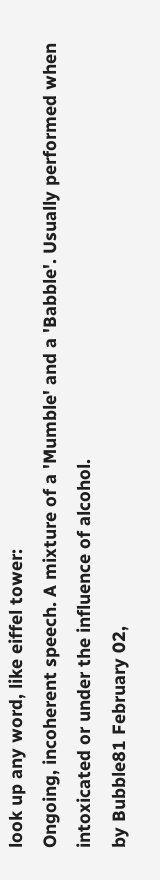look up any word, like eiffel tower:
Ongoing, incoherent speech. A mixture of a 'Mumble' and a 'Babble'. Usually performed when intoxicated or under the influence of alcohol.
by Bubble81 February 02,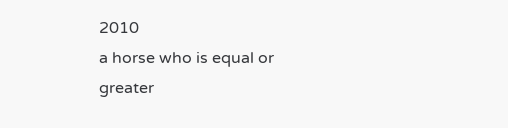2010
a horse who is equal or greater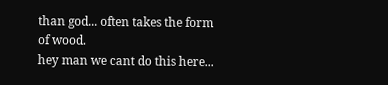than god... often takes the form of wood.
hey man we cant do this here...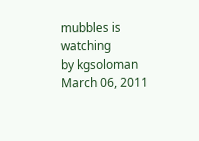mubbles is watching
by kgsoloman March 06, 2011